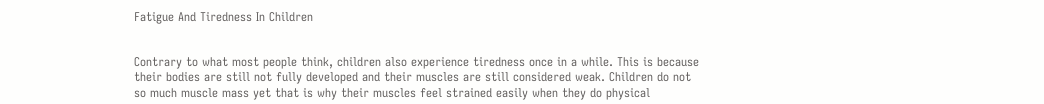Fatigue And Tiredness In Children


Contrary to what most people think, children also experience tiredness once in a while. This is because their bodies are still not fully developed and their muscles are still considered weak. Children do not so much muscle mass yet that is why their muscles feel strained easily when they do physical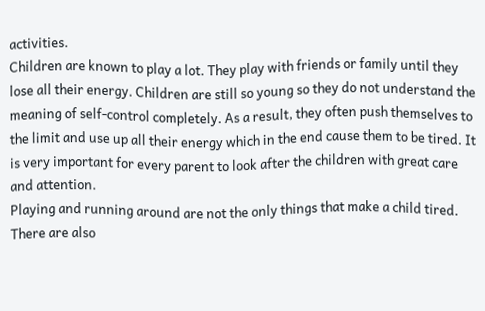activities.
Children are known to play a lot. They play with friends or family until they lose all their energy. Children are still so young so they do not understand the meaning of self-control completely. As a result, they often push themselves to the limit and use up all their energy which in the end cause them to be tired. It is very important for every parent to look after the children with great care and attention.
Playing and running around are not the only things that make a child tired. There are also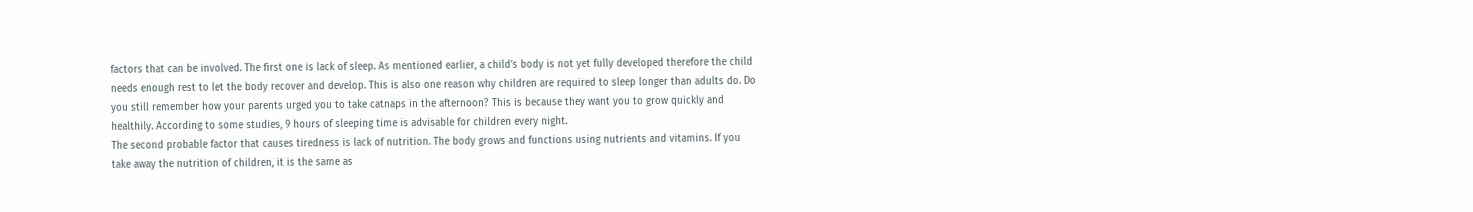factors that can be involved. The first one is lack of sleep. As mentioned earlier, a child’s body is not yet fully developed therefore the child needs enough rest to let the body recover and develop. This is also one reason why children are required to sleep longer than adults do. Do you still remember how your parents urged you to take catnaps in the afternoon? This is because they want you to grow quickly and healthily. According to some studies, 9 hours of sleeping time is advisable for children every night.
The second probable factor that causes tiredness is lack of nutrition. The body grows and functions using nutrients and vitamins. If you take away the nutrition of children, it is the same as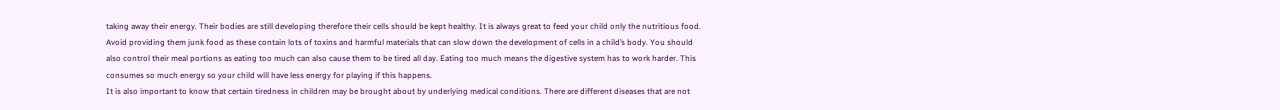taking away their energy. Their bodies are still developing therefore their cells should be kept healthy. It is always great to feed your child only the nutritious food. Avoid providing them junk food as these contain lots of toxins and harmful materials that can slow down the development of cells in a child’s body. You should also control their meal portions as eating too much can also cause them to be tired all day. Eating too much means the digestive system has to work harder. This consumes so much energy so your child will have less energy for playing if this happens.
It is also important to know that certain tiredness in children may be brought about by underlying medical conditions. There are different diseases that are not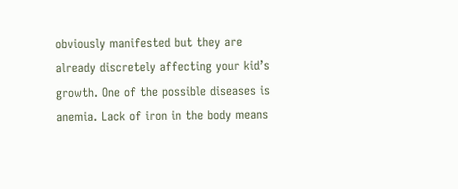obviously manifested but they are already discretely affecting your kid’s growth. One of the possible diseases is anemia. Lack of iron in the body means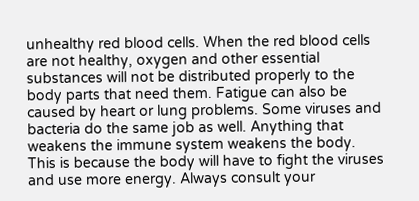unhealthy red blood cells. When the red blood cells are not healthy, oxygen and other essential substances will not be distributed properly to the body parts that need them. Fatigue can also be caused by heart or lung problems. Some viruses and bacteria do the same job as well. Anything that weakens the immune system weakens the body. This is because the body will have to fight the viruses and use more energy. Always consult your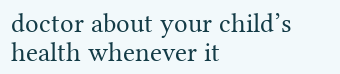doctor about your child’s health whenever it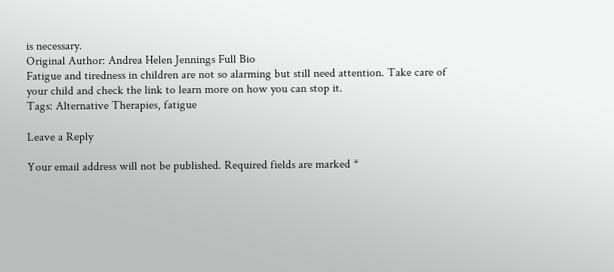is necessary.
Original Author: Andrea Helen Jennings Full Bio
Fatigue and tiredness in children are not so alarming but still need attention. Take care of your child and check the link to learn more on how you can stop it.
Tags: Alternative Therapies, fatigue

Leave a Reply

Your email address will not be published. Required fields are marked *